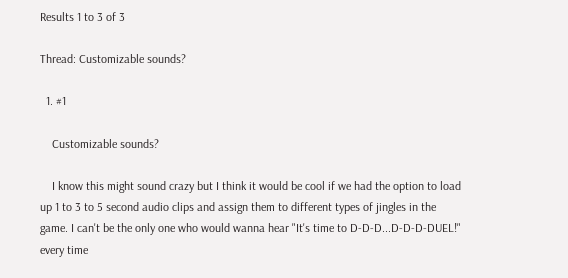Results 1 to 3 of 3

Thread: Customizable sounds?

  1. #1

    Customizable sounds?

    I know this might sound crazy but I think it would be cool if we had the option to load up 1 to 3 to 5 second audio clips and assign them to different types of jingles in the game. I can't be the only one who would wanna hear "It's time to D-D-D...D-D-D-DUEL!" every time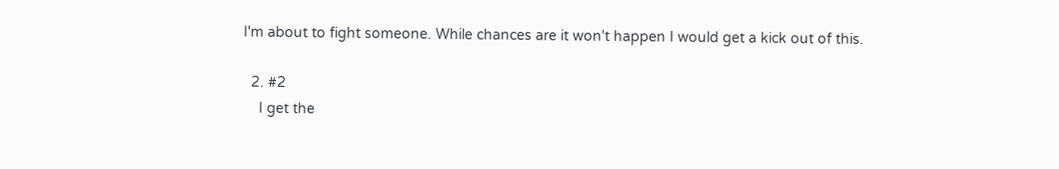I'm about to fight someone. While chances are it won't happen I would get a kick out of this.

  2. #2
    I get the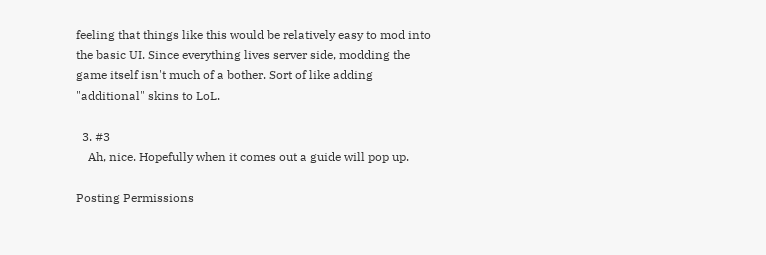feeling that things like this would be relatively easy to mod into the basic UI. Since everything lives server side, modding the game itself isn't much of a bother. Sort of like adding "additional" skins to LoL.

  3. #3
    Ah, nice. Hopefully when it comes out a guide will pop up.

Posting Permissions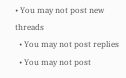• You may not post new threads
  • You may not post replies
  • You may not post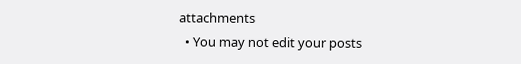attachments
  • You may not edit your posts